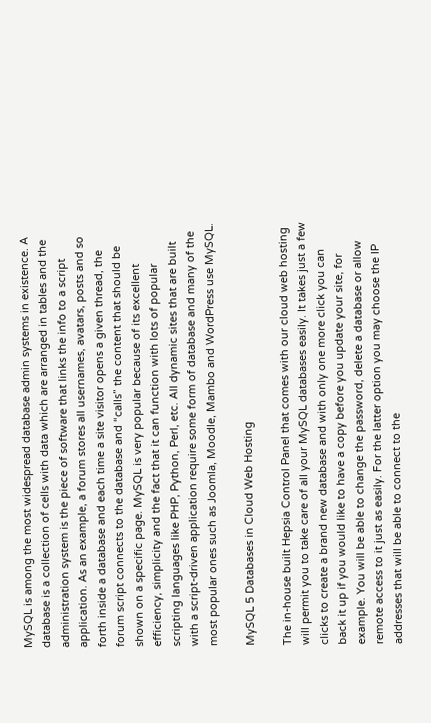MySQL is among the most widespread database admin systems in existence. A database is a collection of cells with data which are arranged in tables and the administration system is the piece of software that links the info to a script application. As an example, a forum stores all usernames, avatars, posts and so forth inside a database and each time a site visitor opens a given thread, the forum script connects to the database and “calls” the content that should be shown on a specific page. MySQL is very popular because of its excellent efficiency, simplicity and the fact that it can function with lots of popular scripting languages like PHP, Python, Perl, etc. All dynamic sites that are built with a script-driven application require some form of database and many of the most popular ones such as Joomla, Moodle, Mambo and WordPress use MySQL.

MySQL 5 Databases in Cloud Web Hosting

The in-house built Hepsia Control Panel that comes with our cloud web hosting will permit you to take care of all your MySQL databases easily. It takes just a few clicks to create a brand new database and with only one more click you can back it up if you would like to have a copy before you update your site, for example. You will be able to change the password, delete a database or allow remote access to it just as easily. For the latter option you may choose the IP addresses that will be able to connect to the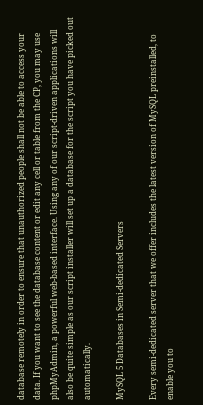database remotely in order to ensure that unauthorized people shall not be able to access your data. If you want to see the database content or edit any cell or table from the CP, you may use phpMyAdmin, a powerful web-based interface. Using any of our script-driven applications will also be quite simple as our script installer will set up a database for the script you have picked out automatically.

MySQL 5 Databases in Semi-dedicated Servers

Every semi-dedicated server that we offer includes the latest version of MySQL preinstalled, to enable you to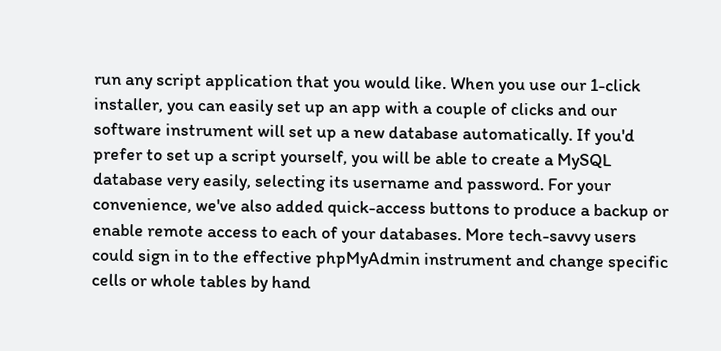run any script application that you would like. When you use our 1-click installer, you can easily set up an app with a couple of clicks and our software instrument will set up a new database automatically. If you'd prefer to set up a script yourself, you will be able to create a MySQL database very easily, selecting its username and password. For your convenience, we've also added quick-access buttons to produce a backup or enable remote access to each of your databases. More tech-savvy users could sign in to the effective phpMyAdmin instrument and change specific cells or whole tables by hand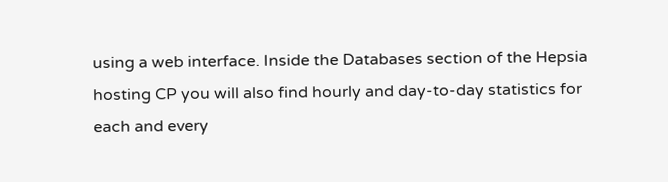using a web interface. Inside the Databases section of the Hepsia hosting CP you will also find hourly and day-to-day statistics for each and every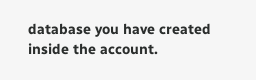database you have created inside the account.